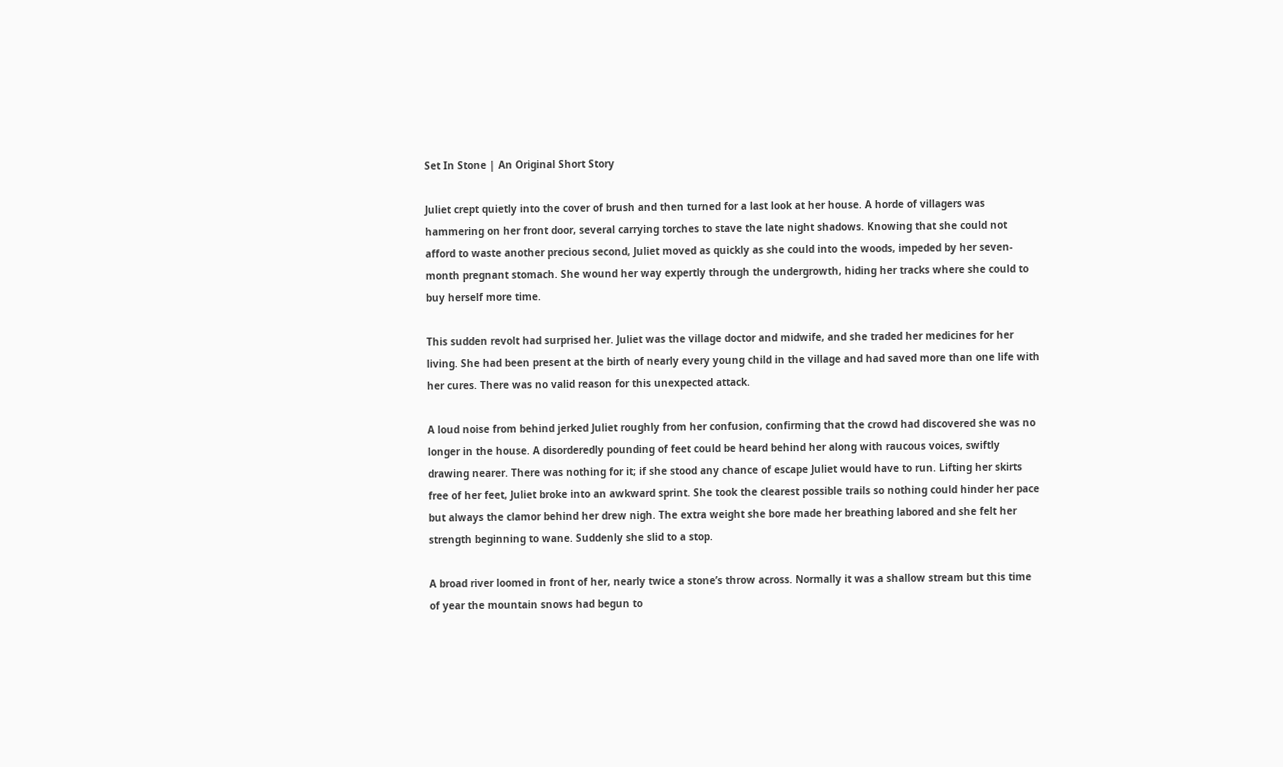Set In Stone | An Original Short Story

Juliet crept quietly into the cover of brush and then turned for a last look at her house. A horde of villagers was hammering on her front door, several carrying torches to stave the late night shadows. Knowing that she could not afford to waste another precious second, Juliet moved as quickly as she could into the woods, impeded by her seven-month pregnant stomach. She wound her way expertly through the undergrowth, hiding her tracks where she could to buy herself more time.

This sudden revolt had surprised her. Juliet was the village doctor and midwife, and she traded her medicines for her living. She had been present at the birth of nearly every young child in the village and had saved more than one life with her cures. There was no valid reason for this unexpected attack.

A loud noise from behind jerked Juliet roughly from her confusion, confirming that the crowd had discovered she was no longer in the house. A disorderedly pounding of feet could be heard behind her along with raucous voices, swiftly drawing nearer. There was nothing for it; if she stood any chance of escape Juliet would have to run. Lifting her skirts free of her feet, Juliet broke into an awkward sprint. She took the clearest possible trails so nothing could hinder her pace but always the clamor behind her drew nigh. The extra weight she bore made her breathing labored and she felt her strength beginning to wane. Suddenly she slid to a stop.

A broad river loomed in front of her, nearly twice a stone’s throw across. Normally it was a shallow stream but this time of year the mountain snows had begun to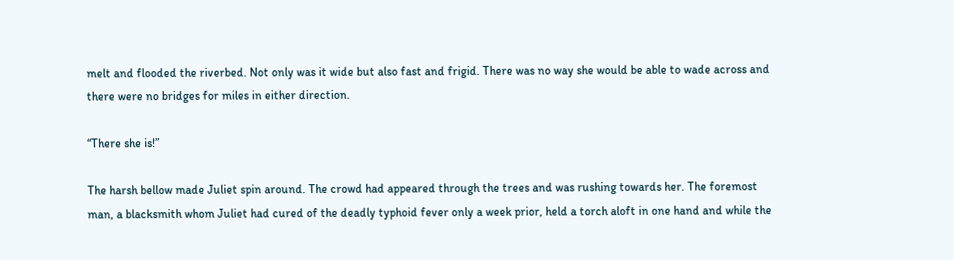melt and flooded the riverbed. Not only was it wide but also fast and frigid. There was no way she would be able to wade across and there were no bridges for miles in either direction.

“There she is!”

The harsh bellow made Juliet spin around. The crowd had appeared through the trees and was rushing towards her. The foremost man, a blacksmith whom Juliet had cured of the deadly typhoid fever only a week prior, held a torch aloft in one hand and while the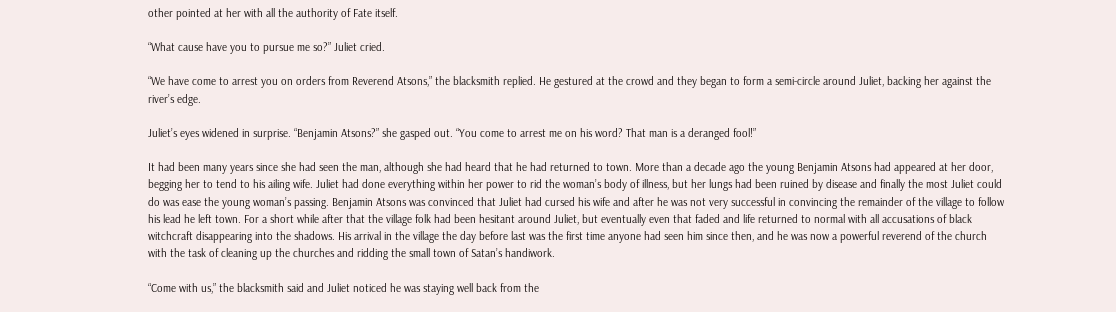other pointed at her with all the authority of Fate itself.

“What cause have you to pursue me so?” Juliet cried.

“We have come to arrest you on orders from Reverend Atsons,” the blacksmith replied. He gestured at the crowd and they began to form a semi-circle around Juliet, backing her against the river’s edge.

Juliet’s eyes widened in surprise. “Benjamin Atsons?” she gasped out. “You come to arrest me on his word? That man is a deranged fool!”

It had been many years since she had seen the man, although she had heard that he had returned to town. More than a decade ago the young Benjamin Atsons had appeared at her door, begging her to tend to his ailing wife. Juliet had done everything within her power to rid the woman’s body of illness, but her lungs had been ruined by disease and finally the most Juliet could do was ease the young woman’s passing. Benjamin Atsons was convinced that Juliet had cursed his wife and after he was not very successful in convincing the remainder of the village to follow his lead he left town. For a short while after that the village folk had been hesitant around Juliet, but eventually even that faded and life returned to normal with all accusations of black witchcraft disappearing into the shadows. His arrival in the village the day before last was the first time anyone had seen him since then, and he was now a powerful reverend of the church with the task of cleaning up the churches and ridding the small town of Satan’s handiwork.

“Come with us,” the blacksmith said and Juliet noticed he was staying well back from the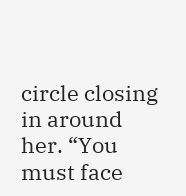circle closing in around her. “You must face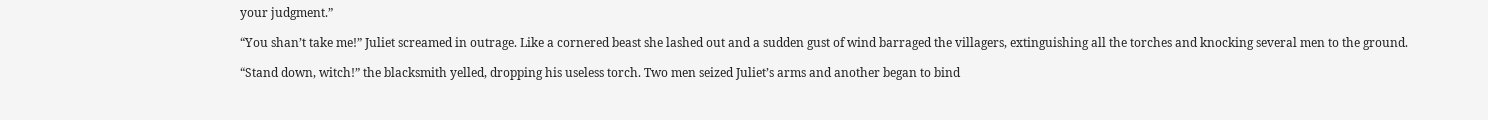your judgment.”

“You shan’t take me!” Juliet screamed in outrage. Like a cornered beast she lashed out and a sudden gust of wind barraged the villagers, extinguishing all the torches and knocking several men to the ground.

“Stand down, witch!” the blacksmith yelled, dropping his useless torch. Two men seized Juliet’s arms and another began to bind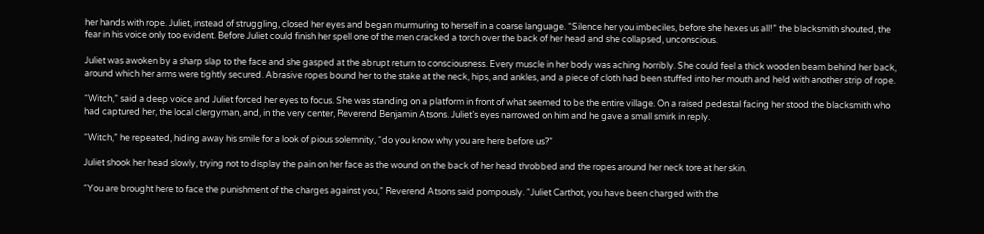her hands with rope. Juliet, instead of struggling, closed her eyes and began murmuring to herself in a coarse language. “Silence her you imbeciles, before she hexes us all!” the blacksmith shouted, the fear in his voice only too evident. Before Juliet could finish her spell one of the men cracked a torch over the back of her head and she collapsed, unconscious.

Juliet was awoken by a sharp slap to the face and she gasped at the abrupt return to consciousness. Every muscle in her body was aching horribly. She could feel a thick wooden beam behind her back, around which her arms were tightly secured. Abrasive ropes bound her to the stake at the neck, hips, and ankles, and a piece of cloth had been stuffed into her mouth and held with another strip of rope.

“Witch,” said a deep voice and Juliet forced her eyes to focus. She was standing on a platform in front of what seemed to be the entire village. On a raised pedestal facing her stood the blacksmith who had captured her, the local clergyman, and, in the very center, Reverend Benjamin Atsons. Juliet’s eyes narrowed on him and he gave a small smirk in reply.

“Witch,” he repeated, hiding away his smile for a look of pious solemnity, “do you know why you are here before us?”

Juliet shook her head slowly, trying not to display the pain on her face as the wound on the back of her head throbbed and the ropes around her neck tore at her skin.

“You are brought here to face the punishment of the charges against you,” Reverend Atsons said pompously. “Juliet Carthot, you have been charged with the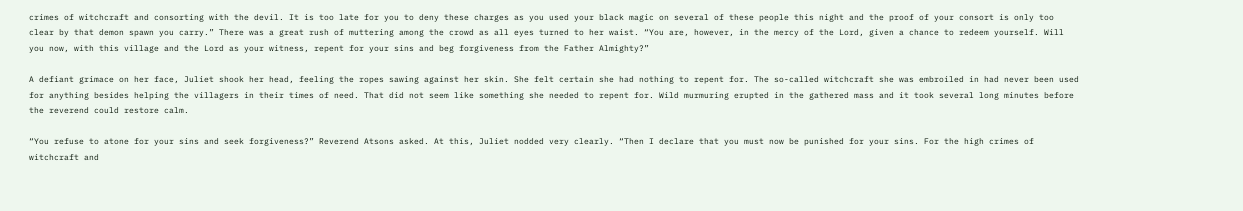crimes of witchcraft and consorting with the devil. It is too late for you to deny these charges as you used your black magic on several of these people this night and the proof of your consort is only too clear by that demon spawn you carry.” There was a great rush of muttering among the crowd as all eyes turned to her waist. “You are, however, in the mercy of the Lord, given a chance to redeem yourself. Will you now, with this village and the Lord as your witness, repent for your sins and beg forgiveness from the Father Almighty?”

A defiant grimace on her face, Juliet shook her head, feeling the ropes sawing against her skin. She felt certain she had nothing to repent for. The so-called witchcraft she was embroiled in had never been used for anything besides helping the villagers in their times of need. That did not seem like something she needed to repent for. Wild murmuring erupted in the gathered mass and it took several long minutes before the reverend could restore calm.

“You refuse to atone for your sins and seek forgiveness?” Reverend Atsons asked. At this, Juliet nodded very clearly. “Then I declare that you must now be punished for your sins. For the high crimes of witchcraft and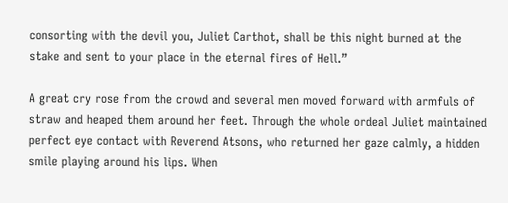consorting with the devil you, Juliet Carthot, shall be this night burned at the stake and sent to your place in the eternal fires of Hell.”

A great cry rose from the crowd and several men moved forward with armfuls of straw and heaped them around her feet. Through the whole ordeal Juliet maintained perfect eye contact with Reverend Atsons, who returned her gaze calmly, a hidden smile playing around his lips. When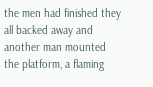the men had finished they all backed away and another man mounted the platform, a flaming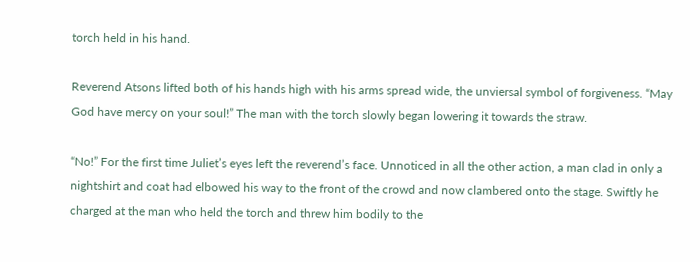torch held in his hand.

Reverend Atsons lifted both of his hands high with his arms spread wide, the unviersal symbol of forgiveness. “May God have mercy on your soul!” The man with the torch slowly began lowering it towards the straw.

“No!” For the first time Juliet’s eyes left the reverend’s face. Unnoticed in all the other action, a man clad in only a nightshirt and coat had elbowed his way to the front of the crowd and now clambered onto the stage. Swiftly he charged at the man who held the torch and threw him bodily to the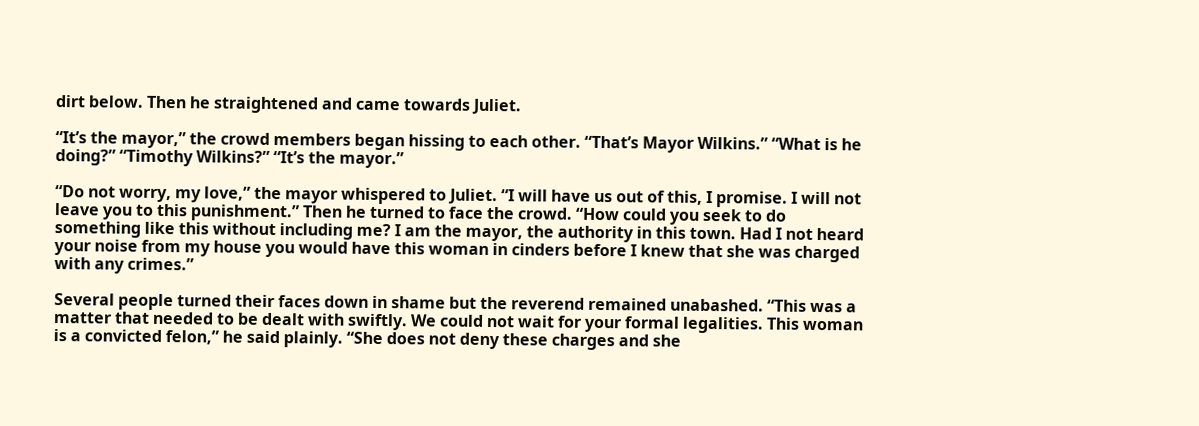dirt below. Then he straightened and came towards Juliet.

“It’s the mayor,” the crowd members began hissing to each other. “That’s Mayor Wilkins.” “What is he doing?” “Timothy Wilkins?” “It’s the mayor.”

“Do not worry, my love,” the mayor whispered to Juliet. “I will have us out of this, I promise. I will not leave you to this punishment.” Then he turned to face the crowd. “How could you seek to do something like this without including me? I am the mayor, the authority in this town. Had I not heard your noise from my house you would have this woman in cinders before I knew that she was charged with any crimes.”

Several people turned their faces down in shame but the reverend remained unabashed. “This was a matter that needed to be dealt with swiftly. We could not wait for your formal legalities. This woman is a convicted felon,” he said plainly. “She does not deny these charges and she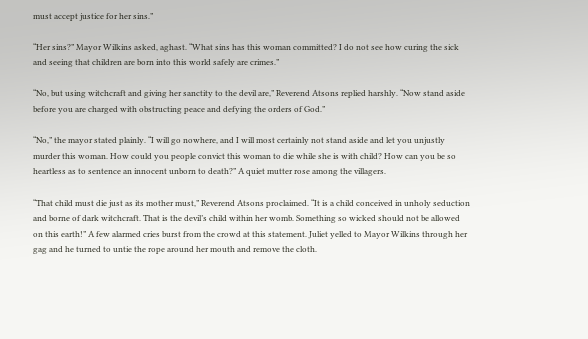must accept justice for her sins.”

“Her sins?” Mayor Wilkins asked, aghast. “What sins has this woman committed? I do not see how curing the sick and seeing that children are born into this world safely are crimes.”

“No, but using witchcraft and giving her sanctity to the devil are,” Reverend Atsons replied harshly. “Now stand aside before you are charged with obstructing peace and defying the orders of God.”

“No,” the mayor stated plainly. “I will go nowhere, and I will most certainly not stand aside and let you unjustly murder this woman. How could you people convict this woman to die while she is with child? How can you be so heartless as to sentence an innocent unborn to death?” A quiet mutter rose among the villagers.

“That child must die just as its mother must,” Reverend Atsons proclaimed. “It is a child conceived in unholy seduction and borne of dark witchcraft. That is the devil’s child within her womb. Something so wicked should not be allowed on this earth!” A few alarmed cries burst from the crowd at this statement. Juliet yelled to Mayor Wilkins through her gag and he turned to untie the rope around her mouth and remove the cloth.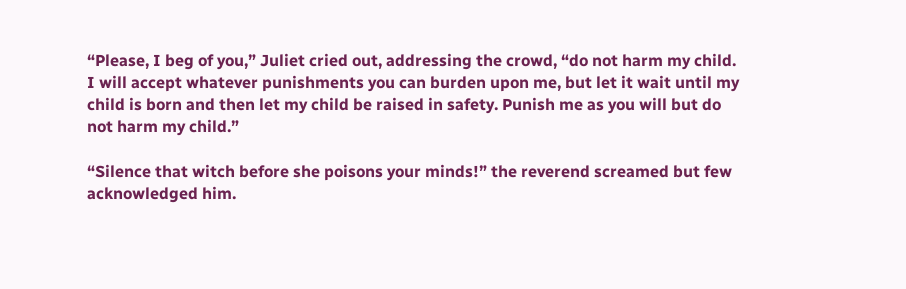“Please, I beg of you,” Juliet cried out, addressing the crowd, “do not harm my child. I will accept whatever punishments you can burden upon me, but let it wait until my child is born and then let my child be raised in safety. Punish me as you will but do not harm my child.”

“Silence that witch before she poisons your minds!” the reverend screamed but few acknowledged him.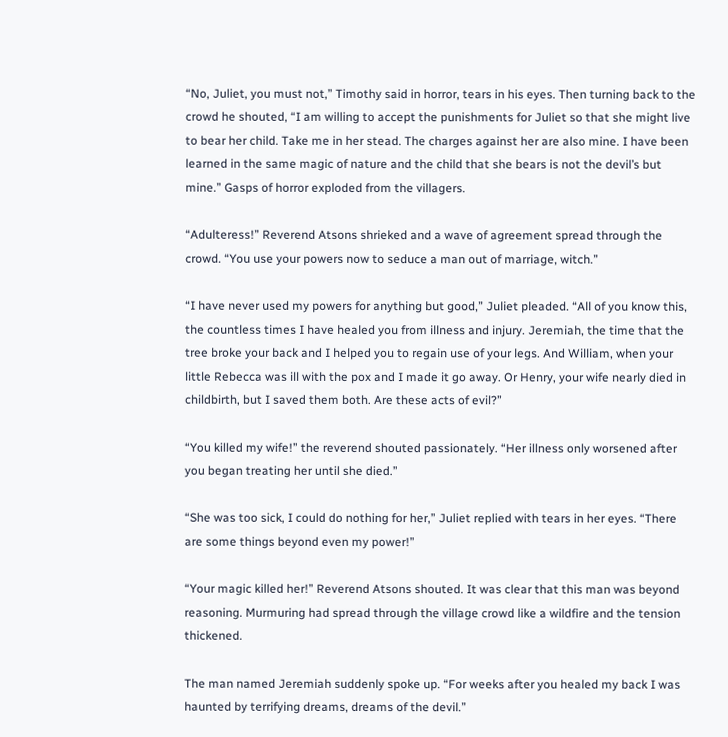“No, Juliet, you must not,” Timothy said in horror, tears in his eyes. Then turning back to the crowd he shouted, “I am willing to accept the punishments for Juliet so that she might live to bear her child. Take me in her stead. The charges against her are also mine. I have been learned in the same magic of nature and the child that she bears is not the devil’s but mine.” Gasps of horror exploded from the villagers.

“Adulteress!” Reverend Atsons shrieked and a wave of agreement spread through the crowd. “You use your powers now to seduce a man out of marriage, witch.”

“I have never used my powers for anything but good,” Juliet pleaded. “All of you know this, the countless times I have healed you from illness and injury. Jeremiah, the time that the tree broke your back and I helped you to regain use of your legs. And William, when your little Rebecca was ill with the pox and I made it go away. Or Henry, your wife nearly died in childbirth, but I saved them both. Are these acts of evil?”

“You killed my wife!” the reverend shouted passionately. “Her illness only worsened after you began treating her until she died.”

“She was too sick, I could do nothing for her,” Juliet replied with tears in her eyes. “There are some things beyond even my power!”

“Your magic killed her!” Reverend Atsons shouted. It was clear that this man was beyond reasoning. Murmuring had spread through the village crowd like a wildfire and the tension thickened.

The man named Jeremiah suddenly spoke up. “For weeks after you healed my back I was haunted by terrifying dreams, dreams of the devil.”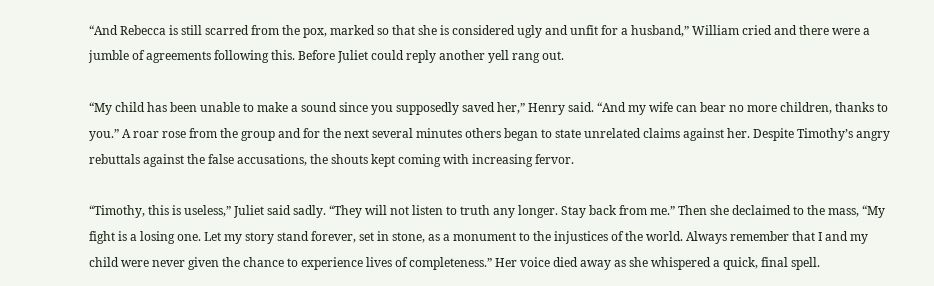“And Rebecca is still scarred from the pox, marked so that she is considered ugly and unfit for a husband,” William cried and there were a jumble of agreements following this. Before Juliet could reply another yell rang out.

“My child has been unable to make a sound since you supposedly saved her,” Henry said. “And my wife can bear no more children, thanks to you.” A roar rose from the group and for the next several minutes others began to state unrelated claims against her. Despite Timothy’s angry rebuttals against the false accusations, the shouts kept coming with increasing fervor.

“Timothy, this is useless,” Juliet said sadly. “They will not listen to truth any longer. Stay back from me.” Then she declaimed to the mass, “My fight is a losing one. Let my story stand forever, set in stone, as a monument to the injustices of the world. Always remember that I and my child were never given the chance to experience lives of completeness.” Her voice died away as she whispered a quick, final spell.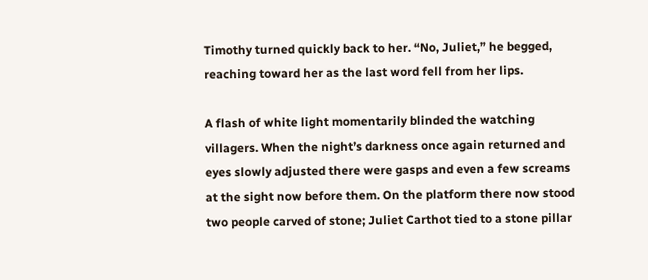Timothy turned quickly back to her. “No, Juliet,” he begged, reaching toward her as the last word fell from her lips.

A flash of white light momentarily blinded the watching villagers. When the night’s darkness once again returned and eyes slowly adjusted there were gasps and even a few screams at the sight now before them. On the platform there now stood two people carved of stone; Juliet Carthot tied to a stone pillar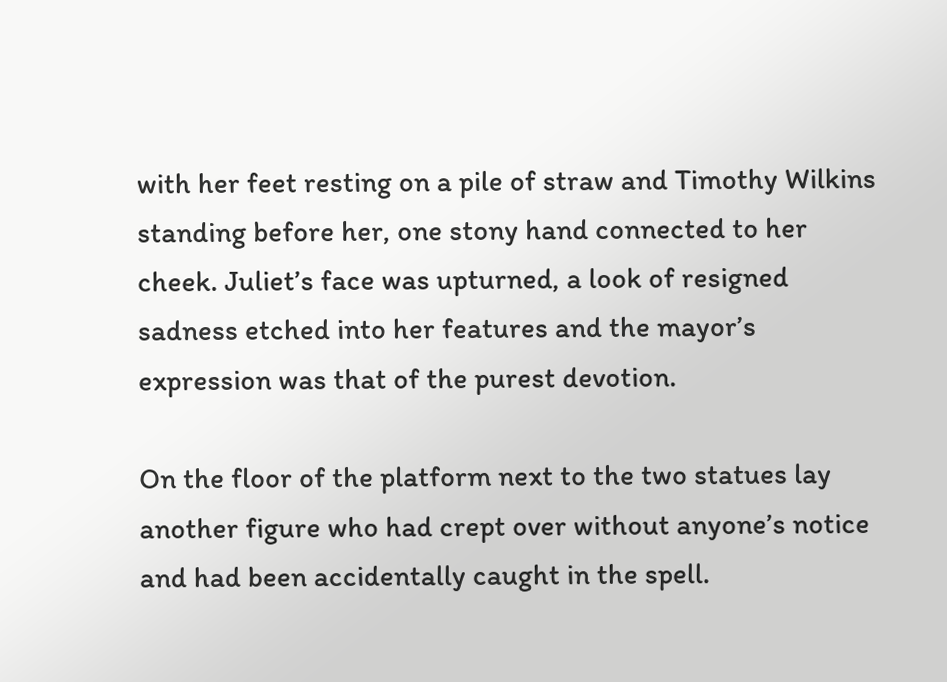with her feet resting on a pile of straw and Timothy Wilkins standing before her, one stony hand connected to her cheek. Juliet’s face was upturned, a look of resigned sadness etched into her features and the mayor’s expression was that of the purest devotion.

On the floor of the platform next to the two statues lay another figure who had crept over without anyone’s notice and had been accidentally caught in the spell.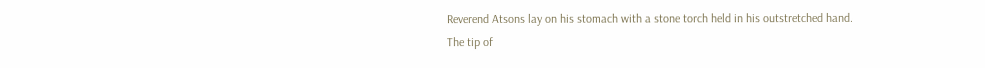Reverend Atsons lay on his stomach with a stone torch held in his outstretched hand. The tip of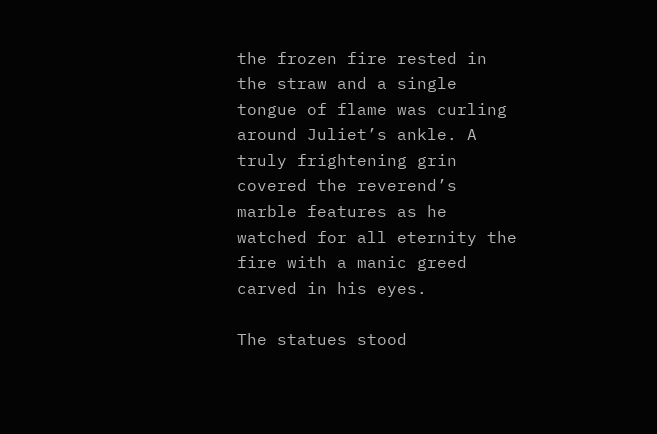the frozen fire rested in the straw and a single tongue of flame was curling around Juliet’s ankle. A truly frightening grin covered the reverend’s marble features as he watched for all eternity the fire with a manic greed carved in his eyes.

The statues stood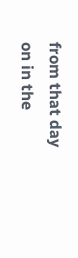from that day on in the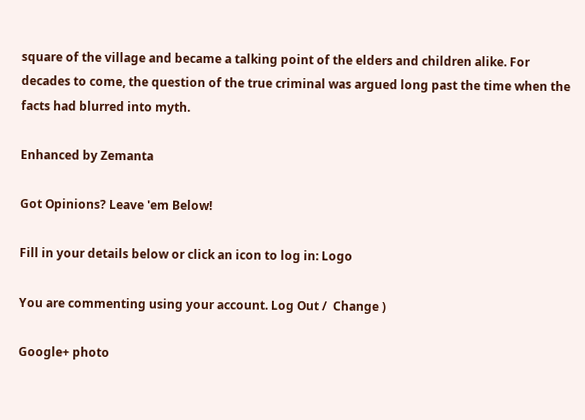square of the village and became a talking point of the elders and children alike. For decades to come, the question of the true criminal was argued long past the time when the facts had blurred into myth.

Enhanced by Zemanta

Got Opinions? Leave 'em Below!

Fill in your details below or click an icon to log in: Logo

You are commenting using your account. Log Out /  Change )

Google+ photo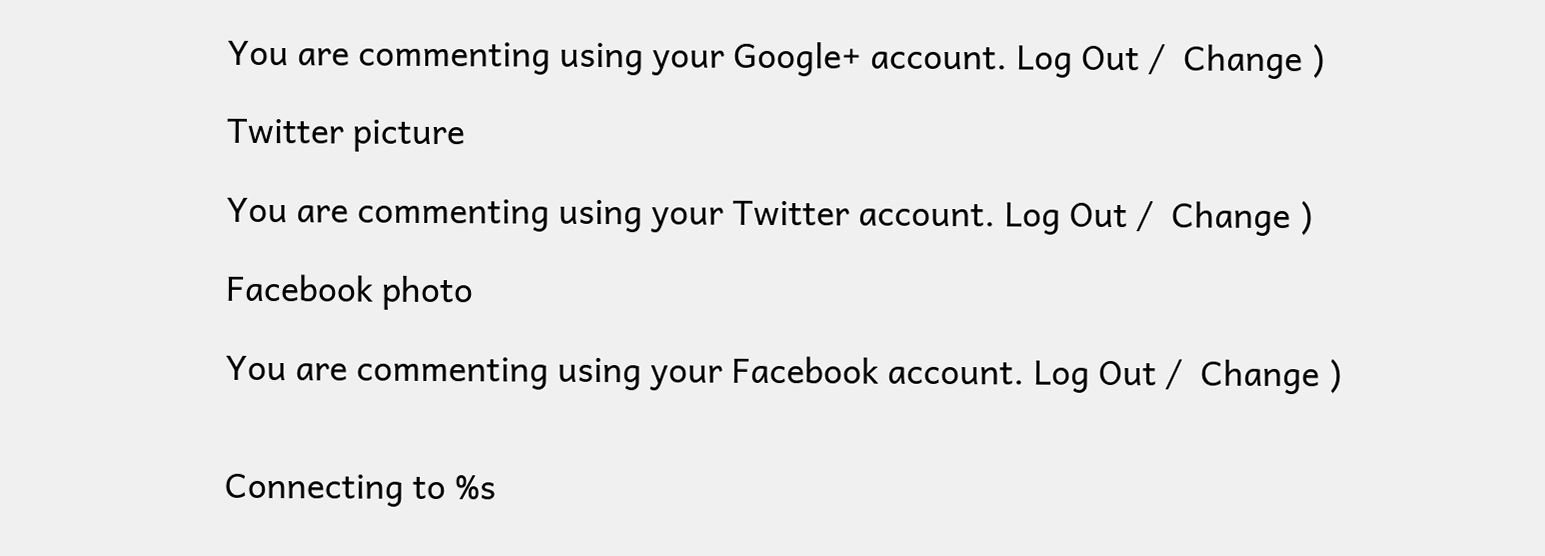You are commenting using your Google+ account. Log Out /  Change )

Twitter picture

You are commenting using your Twitter account. Log Out /  Change )

Facebook photo

You are commenting using your Facebook account. Log Out /  Change )


Connecting to %s